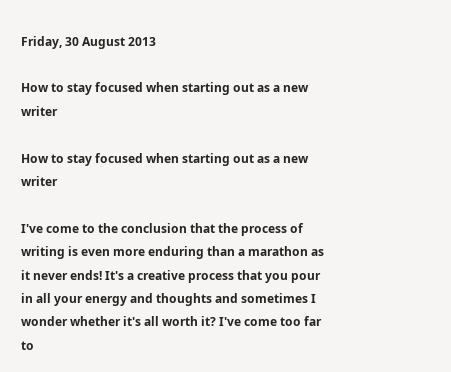Friday, 30 August 2013

How to stay focused when starting out as a new writer

How to stay focused when starting out as a new writer

I've come to the conclusion that the process of writing is even more enduring than a marathon as it never ends! It's a creative process that you pour in all your energy and thoughts and sometimes I wonder whether it's all worth it? I've come too far to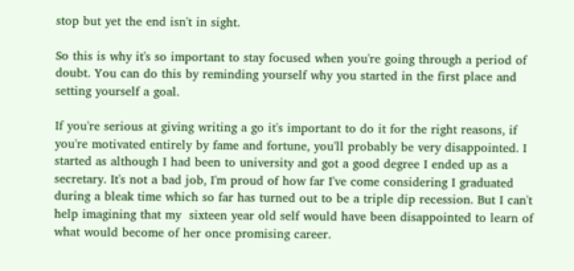stop but yet the end isn't in sight.

So this is why it's so important to stay focused when you're going through a period of doubt. You can do this by reminding yourself why you started in the first place and setting yourself a goal.

If you're serious at giving writing a go it's important to do it for the right reasons, if you're motivated entirely by fame and fortune, you'll probably be very disappointed. I started as although I had been to university and got a good degree I ended up as a secretary. It's not a bad job, I'm proud of how far I've come considering I graduated during a bleak time which so far has turned out to be a triple dip recession. But I can't help imagining that my  sixteen year old self would have been disappointed to learn of what would become of her once promising career.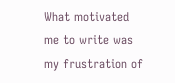What motivated me to write was my frustration of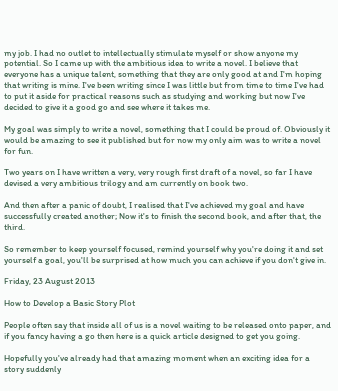my job. I had no outlet to intellectually stimulate myself or show anyone my potential. So I came up with the ambitious idea to write a novel. I believe that everyone has a unique talent, something that they are only good at and I'm hoping that writing is mine. I've been writing since I was little but from time to time I've had to put it aside for practical reasons such as studying and working but now I've decided to give it a good go and see where it takes me.

My goal was simply to write a novel, something that I could be proud of. Obviously it would be amazing to see it published but for now my only aim was to write a novel for fun.

Two years on I have written a very, very rough first draft of a novel, so far I have devised a very ambitious trilogy and am currently on book two.

And then after a panic of doubt, I realised that I've achieved my goal and have successfully created another; Now it's to finish the second book, and after that, the third.

So remember to keep yourself focused, remind yourself why you're doing it and set yourself a goal, you'll be surprised at how much you can achieve if you don't give in.

Friday, 23 August 2013

How to Develop a Basic Story Plot

People often say that inside all of us is a novel waiting to be released onto paper, and if you fancy having a go then here is a quick article designed to get you going.

Hopefully you've already had that amazing moment when an exciting idea for a story suddenly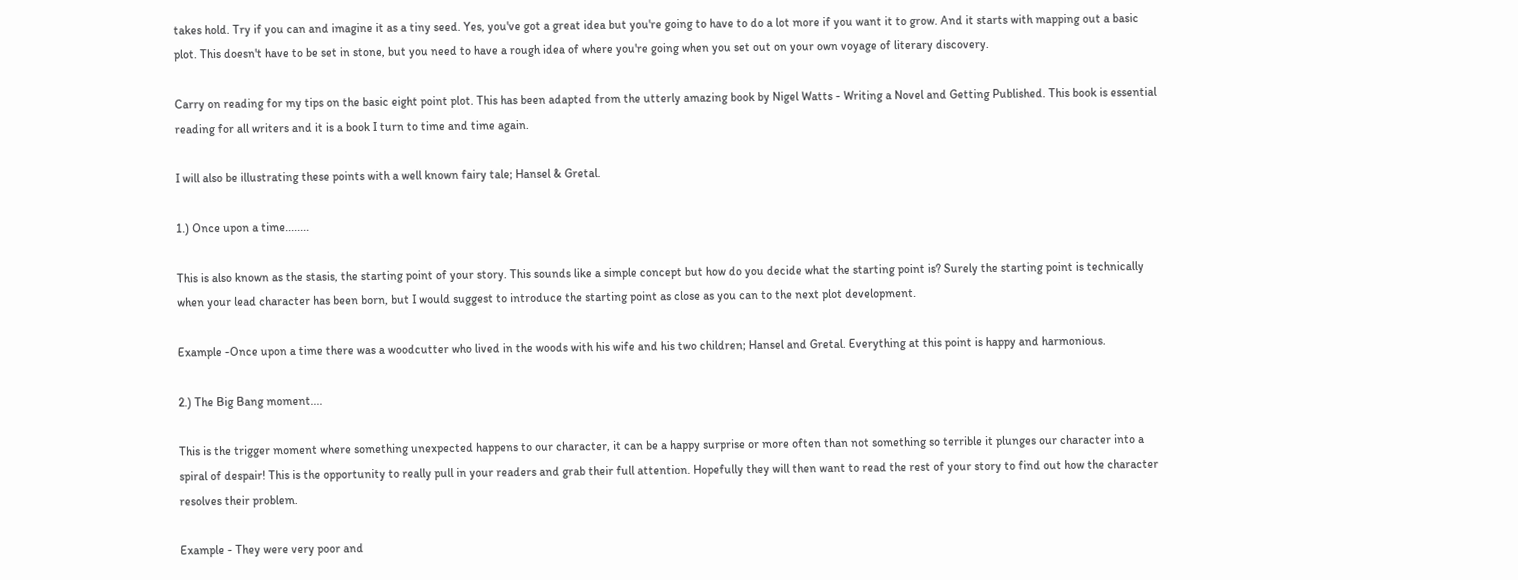takes hold. Try if you can and imagine it as a tiny seed. Yes, you've got a great idea but you're going to have to do a lot more if you want it to grow. And it starts with mapping out a basic plot. This doesn't have to be set in stone, but you need to have a rough idea of where you're going when you set out on your own voyage of literary discovery.

Carry on reading for my tips on the basic eight point plot. This has been adapted from the utterly amazing book by Nigel Watts - Writing a Novel and Getting Published. This book is essential reading for all writers and it is a book I turn to time and time again.

I will also be illustrating these points with a well known fairy tale; Hansel & Gretal.

1.) Once upon a time........

This is also known as the stasis, the starting point of your story. This sounds like a simple concept but how do you decide what the starting point is? Surely the starting point is technically when your lead character has been born, but I would suggest to introduce the starting point as close as you can to the next plot development.

Example -Once upon a time there was a woodcutter who lived in the woods with his wife and his two children; Hansel and Gretal. Everything at this point is happy and harmonious.

2.) The Big Bang moment....

This is the trigger moment where something unexpected happens to our character, it can be a happy surprise or more often than not something so terrible it plunges our character into a spiral of despair! This is the opportunity to really pull in your readers and grab their full attention. Hopefully they will then want to read the rest of your story to find out how the character resolves their problem.

Example - They were very poor and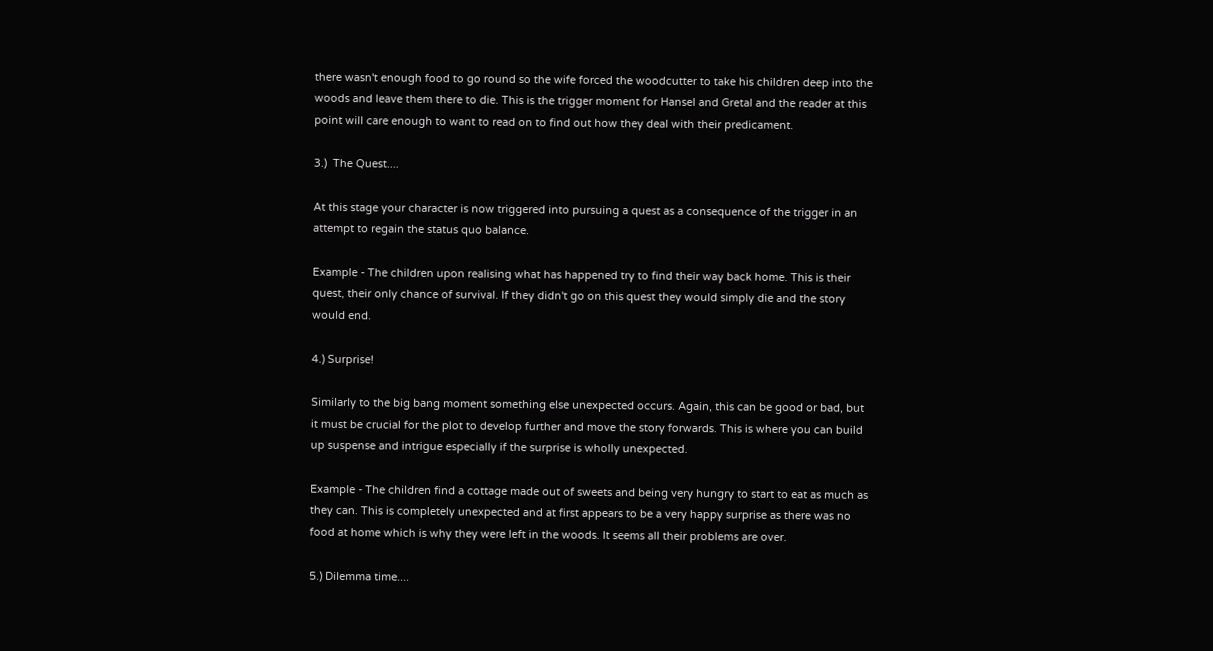there wasn't enough food to go round so the wife forced the woodcutter to take his children deep into the woods and leave them there to die. This is the trigger moment for Hansel and Gretal and the reader at this point will care enough to want to read on to find out how they deal with their predicament.

3.)  The Quest....

At this stage your character is now triggered into pursuing a quest as a consequence of the trigger in an attempt to regain the status quo balance.

Example - The children upon realising what has happened try to find their way back home. This is their quest, their only chance of survival. If they didn't go on this quest they would simply die and the story would end.

4.) Surprise!

Similarly to the big bang moment something else unexpected occurs. Again, this can be good or bad, but it must be crucial for the plot to develop further and move the story forwards. This is where you can build up suspense and intrigue especially if the surprise is wholly unexpected.

Example - The children find a cottage made out of sweets and being very hungry to start to eat as much as they can. This is completely unexpected and at first appears to be a very happy surprise as there was no food at home which is why they were left in the woods. It seems all their problems are over.

5.) Dilemma time....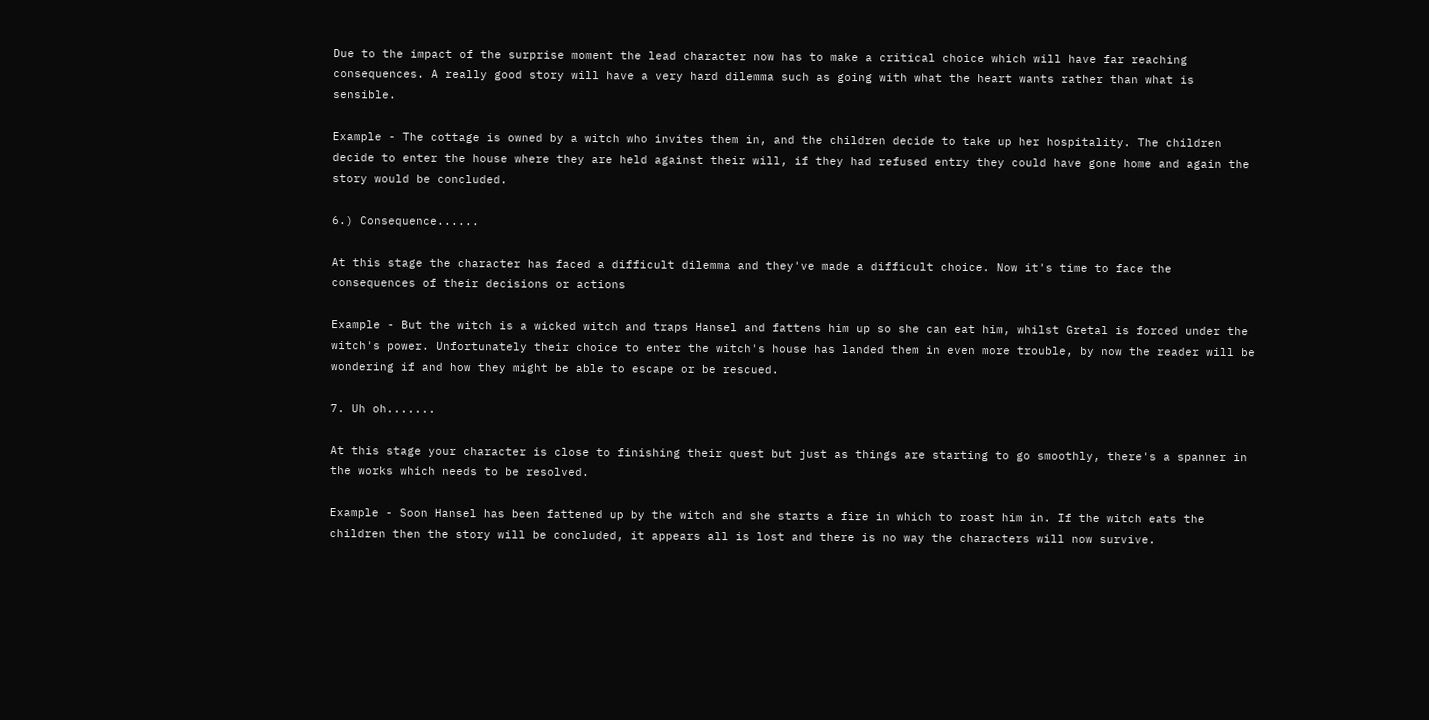Due to the impact of the surprise moment the lead character now has to make a critical choice which will have far reaching consequences. A really good story will have a very hard dilemma such as going with what the heart wants rather than what is sensible.

Example - The cottage is owned by a witch who invites them in, and the children decide to take up her hospitality. The children decide to enter the house where they are held against their will, if they had refused entry they could have gone home and again the story would be concluded.

6.) Consequence......

At this stage the character has faced a difficult dilemma and they've made a difficult choice. Now it's time to face the consequences of their decisions or actions

Example - But the witch is a wicked witch and traps Hansel and fattens him up so she can eat him, whilst Gretal is forced under the witch's power. Unfortunately their choice to enter the witch's house has landed them in even more trouble, by now the reader will be wondering if and how they might be able to escape or be rescued.

7. Uh oh.......

At this stage your character is close to finishing their quest but just as things are starting to go smoothly, there's a spanner in the works which needs to be resolved.

Example - Soon Hansel has been fattened up by the witch and she starts a fire in which to roast him in. If the witch eats the children then the story will be concluded, it appears all is lost and there is no way the characters will now survive.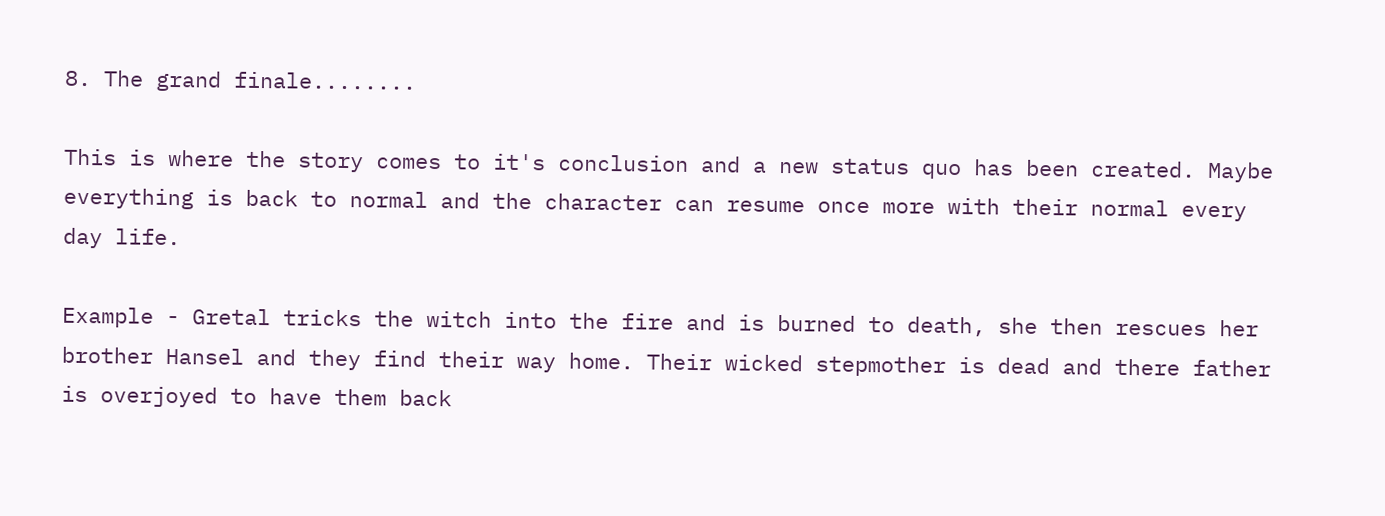8. The grand finale........

This is where the story comes to it's conclusion and a new status quo has been created. Maybe everything is back to normal and the character can resume once more with their normal every day life.

Example - Gretal tricks the witch into the fire and is burned to death, she then rescues her brother Hansel and they find their way home. Their wicked stepmother is dead and there father is overjoyed to have them back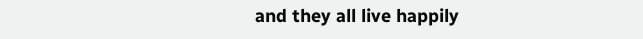and they all live happily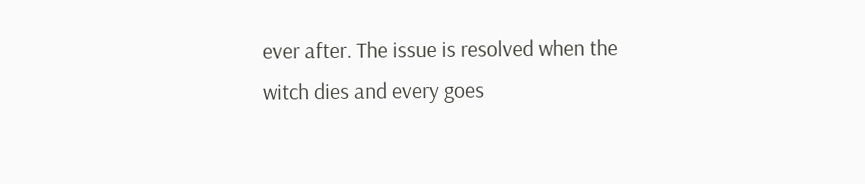ever after. The issue is resolved when the witch dies and every goes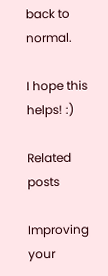back to normal.

I hope this helps! :)

Related posts

Improving your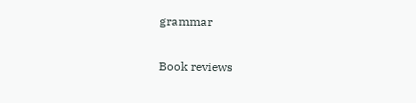grammar

Book reviews